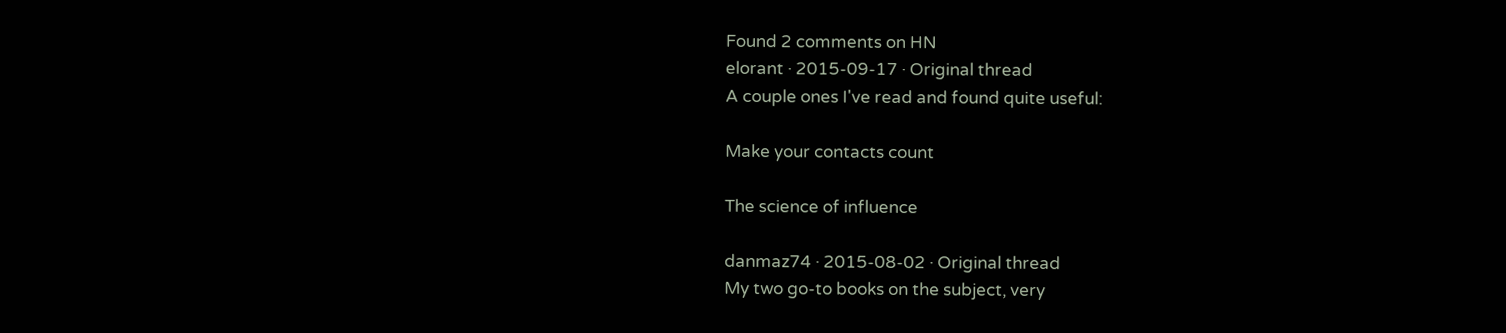Found 2 comments on HN
elorant · 2015-09-17 · Original thread
A couple ones I've read and found quite useful:

Make your contacts count

The science of influence

danmaz74 · 2015-08-02 · Original thread
My two go-to books on the subject, very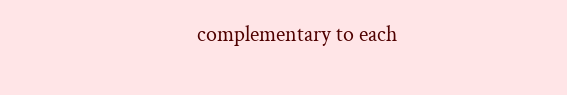complementary to each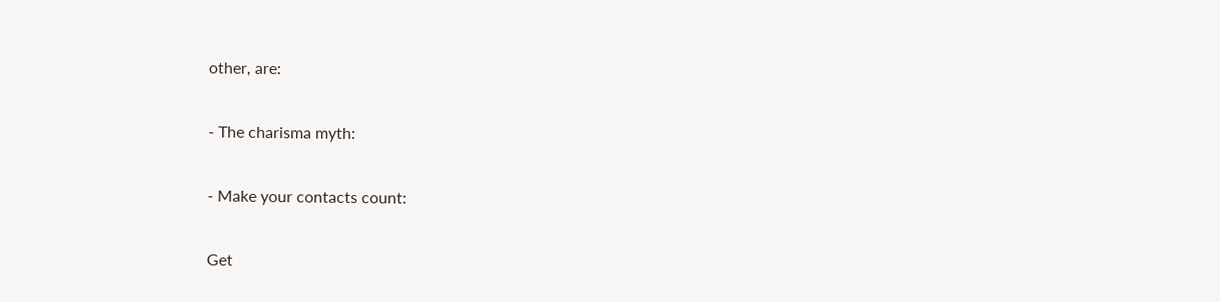other, are:

- The charisma myth:

- Make your contacts count:

Get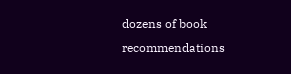dozens of book recommendations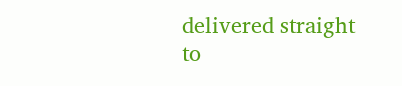delivered straight to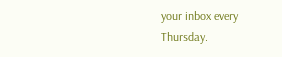your inbox every Thursday.